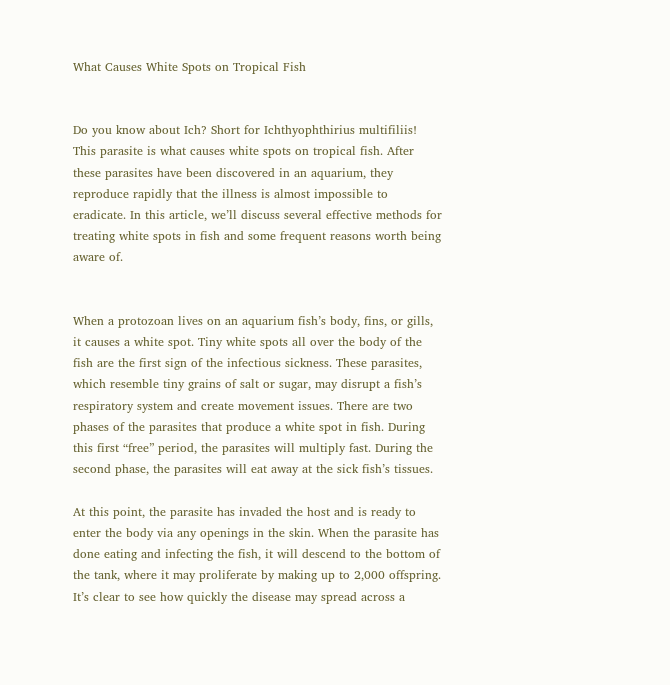What Causes White Spots on Tropical Fish


Do you know about Ich? Short for Ichthyophthirius multifiliis! This parasite is what causes white spots on tropical fish. After these parasites have been discovered in an aquarium, they reproduce rapidly that the illness is almost impossible to eradicate. In this article, we’ll discuss several effective methods for treating white spots in fish and some frequent reasons worth being aware of.


When a protozoan lives on an aquarium fish’s body, fins, or gills, it causes a white spot. Tiny white spots all over the body of the fish are the first sign of the infectious sickness. These parasites, which resemble tiny grains of salt or sugar, may disrupt a fish’s respiratory system and create movement issues. There are two phases of the parasites that produce a white spot in fish. During this first “free” period, the parasites will multiply fast. During the second phase, the parasites will eat away at the sick fish’s tissues.

At this point, the parasite has invaded the host and is ready to enter the body via any openings in the skin. When the parasite has done eating and infecting the fish, it will descend to the bottom of the tank, where it may proliferate by making up to 2,000 offspring. It’s clear to see how quickly the disease may spread across a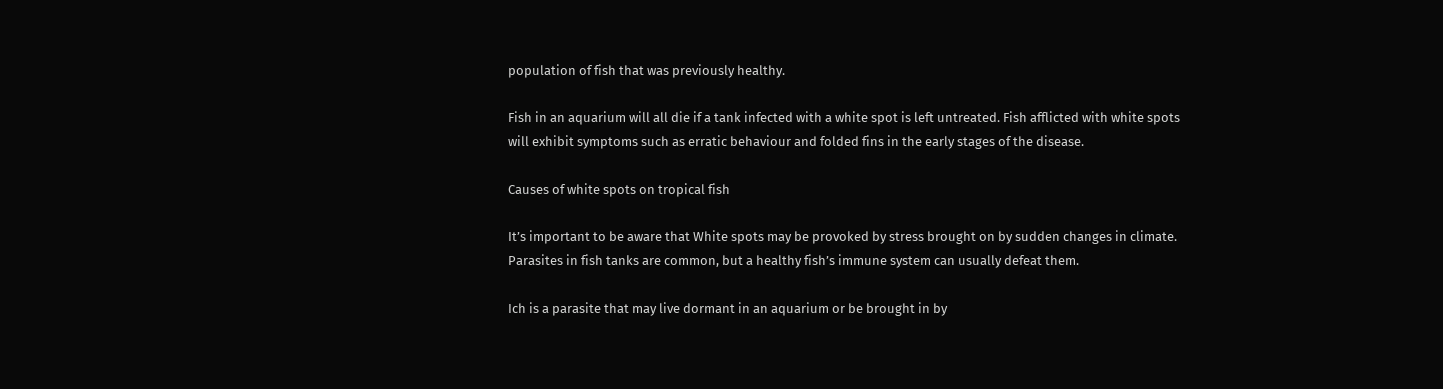population of fish that was previously healthy.

Fish in an aquarium will all die if a tank infected with a white spot is left untreated. Fish afflicted with white spots will exhibit symptoms such as erratic behaviour and folded fins in the early stages of the disease.

Causes of white spots on tropical fish

It’s important to be aware that White spots may be provoked by stress brought on by sudden changes in climate. Parasites in fish tanks are common, but a healthy fish’s immune system can usually defeat them.

Ich is a parasite that may live dormant in an aquarium or be brought in by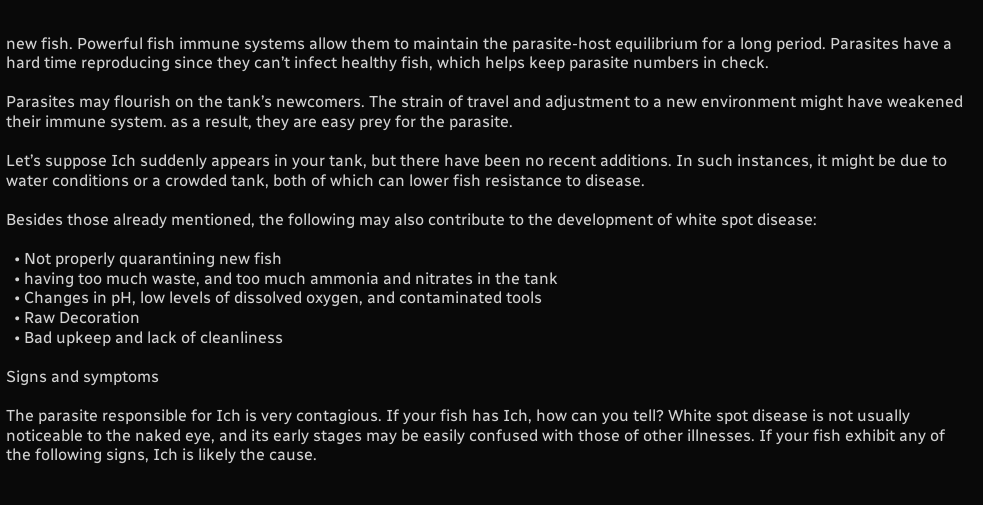new fish. Powerful fish immune systems allow them to maintain the parasite-host equilibrium for a long period. Parasites have a hard time reproducing since they can’t infect healthy fish, which helps keep parasite numbers in check.

Parasites may flourish on the tank’s newcomers. The strain of travel and adjustment to a new environment might have weakened their immune system. as a result, they are easy prey for the parasite.

Let’s suppose Ich suddenly appears in your tank, but there have been no recent additions. In such instances, it might be due to water conditions or a crowded tank, both of which can lower fish resistance to disease.

Besides those already mentioned, the following may also contribute to the development of white spot disease:

  • Not properly quarantining new fish
  • having too much waste, and too much ammonia and nitrates in the tank
  • Changes in pH, low levels of dissolved oxygen, and contaminated tools
  • Raw Decoration
  • Bad upkeep and lack of cleanliness

Signs and symptoms

The parasite responsible for Ich is very contagious. If your fish has Ich, how can you tell? White spot disease is not usually noticeable to the naked eye, and its early stages may be easily confused with those of other illnesses. If your fish exhibit any of the following signs, Ich is likely the cause.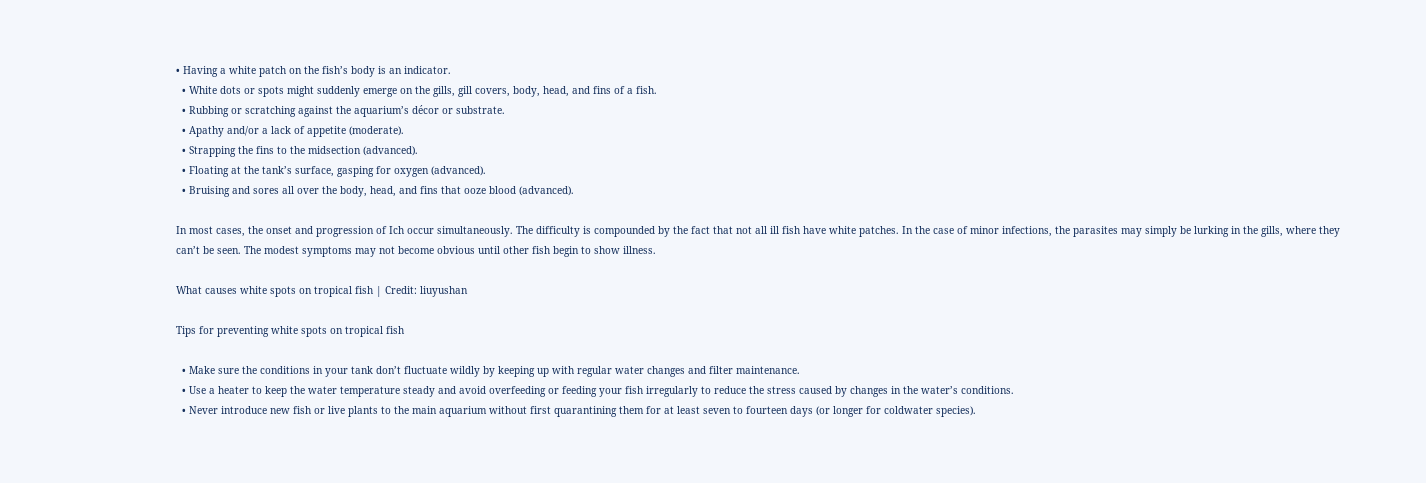• Having a white patch on the fish’s body is an indicator.
  • White dots or spots might suddenly emerge on the gills, gill covers, body, head, and fins of a fish.
  • Rubbing or scratching against the aquarium’s décor or substrate.
  • Apathy and/or a lack of appetite (moderate).
  • Strapping the fins to the midsection (advanced).
  • Floating at the tank’s surface, gasping for oxygen (advanced).
  • Bruising and sores all over the body, head, and fins that ooze blood (advanced).

In most cases, the onset and progression of Ich occur simultaneously. The difficulty is compounded by the fact that not all ill fish have white patches. In the case of minor infections, the parasites may simply be lurking in the gills, where they can’t be seen. The modest symptoms may not become obvious until other fish begin to show illness.

What causes white spots on tropical fish | Credit: liuyushan

Tips for preventing white spots on tropical fish

  • Make sure the conditions in your tank don’t fluctuate wildly by keeping up with regular water changes and filter maintenance.
  • Use a heater to keep the water temperature steady and avoid overfeeding or feeding your fish irregularly to reduce the stress caused by changes in the water’s conditions.
  • Never introduce new fish or live plants to the main aquarium without first quarantining them for at least seven to fourteen days (or longer for coldwater species).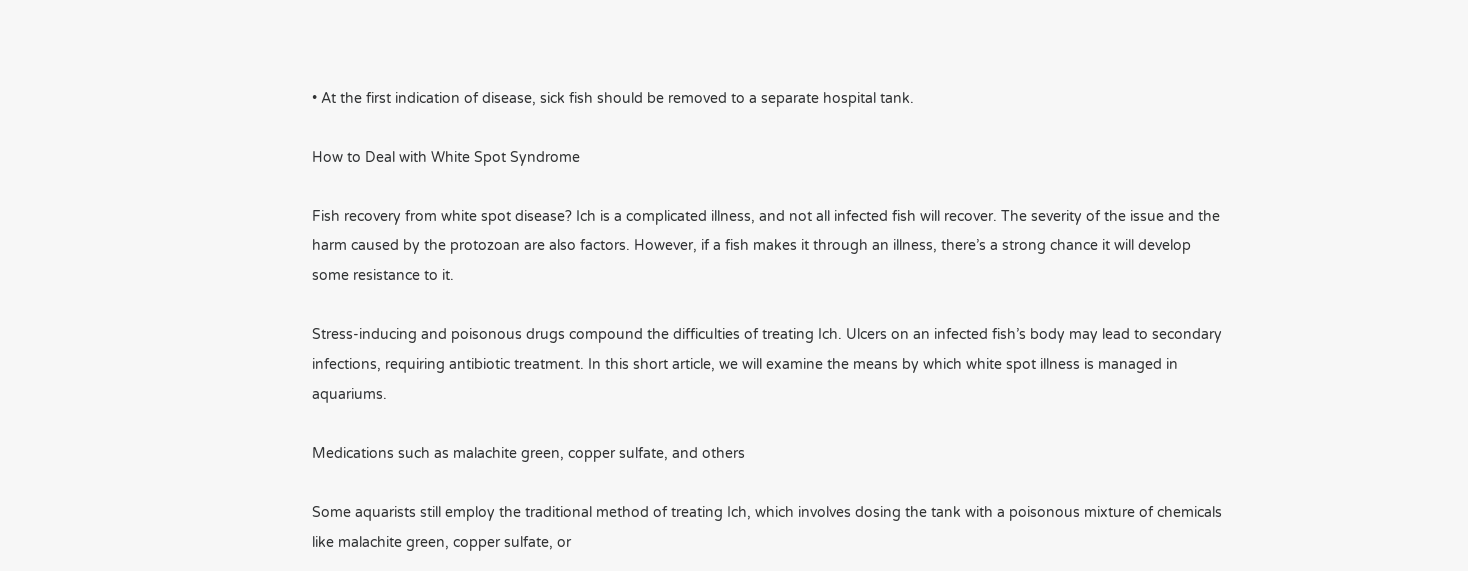• At the first indication of disease, sick fish should be removed to a separate hospital tank.

How to Deal with White Spot Syndrome

Fish recovery from white spot disease? Ich is a complicated illness, and not all infected fish will recover. The severity of the issue and the harm caused by the protozoan are also factors. However, if a fish makes it through an illness, there’s a strong chance it will develop some resistance to it.

Stress-inducing and poisonous drugs compound the difficulties of treating Ich. Ulcers on an infected fish’s body may lead to secondary infections, requiring antibiotic treatment. In this short article, we will examine the means by which white spot illness is managed in aquariums.

Medications such as malachite green, copper sulfate, and others

Some aquarists still employ the traditional method of treating Ich, which involves dosing the tank with a poisonous mixture of chemicals like malachite green, copper sulfate, or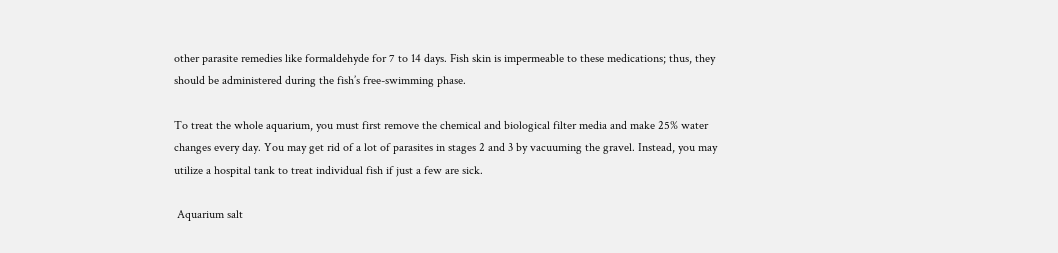other parasite remedies like formaldehyde for 7 to 14 days. Fish skin is impermeable to these medications; thus, they should be administered during the fish’s free-swimming phase.

To treat the whole aquarium, you must first remove the chemical and biological filter media and make 25% water changes every day. You may get rid of a lot of parasites in stages 2 and 3 by vacuuming the gravel. Instead, you may utilize a hospital tank to treat individual fish if just a few are sick.

 Aquarium salt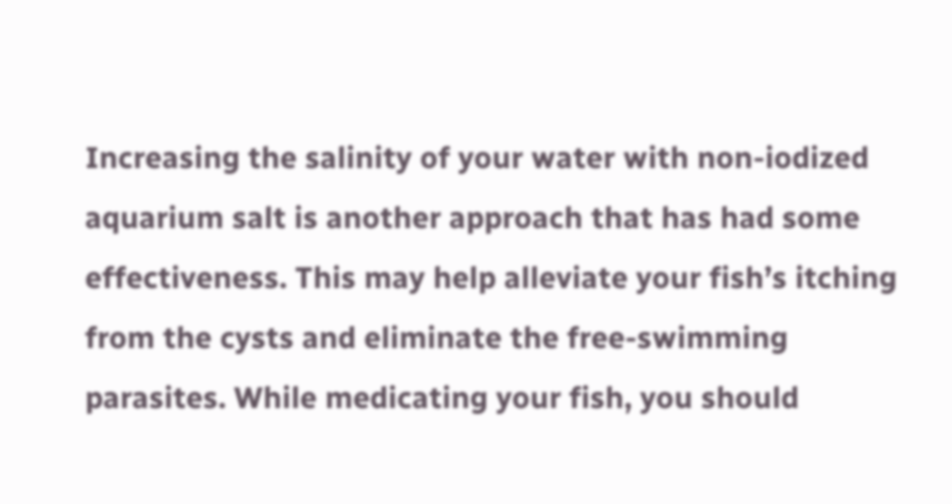Increasing the salinity of your water with non-iodized aquarium salt is another approach that has had some effectiveness. This may help alleviate your fish’s itching from the cysts and eliminate the free-swimming parasites. While medicating your fish, you should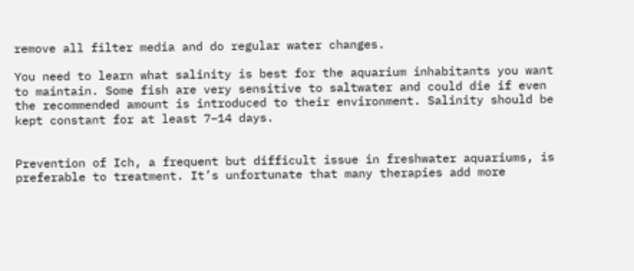remove all filter media and do regular water changes.

You need to learn what salinity is best for the aquarium inhabitants you want to maintain. Some fish are very sensitive to saltwater and could die if even the recommended amount is introduced to their environment. Salinity should be kept constant for at least 7–14 days.


Prevention of Ich, a frequent but difficult issue in freshwater aquariums, is preferable to treatment. It’s unfortunate that many therapies add more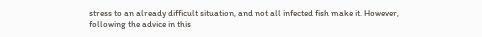stress to an already difficult situation, and not all infected fish make it. However, following the advice in this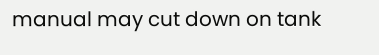manual may cut down on tank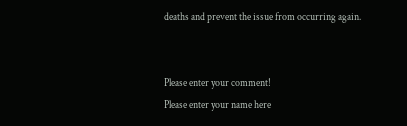deaths and prevent the issue from occurring again.


Please enter your comment!
Please enter your name here